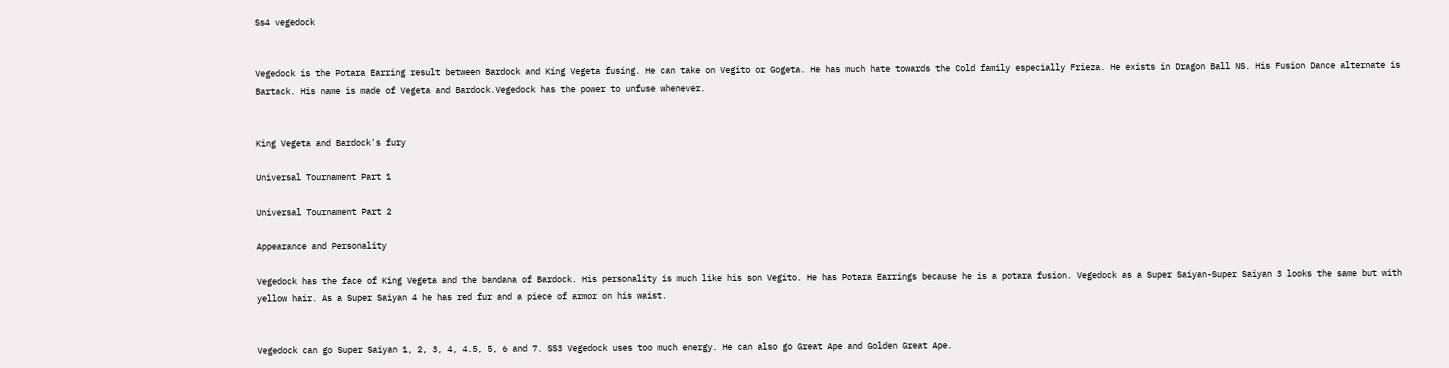Ss4 vegedock


Vegedock is the Potara Earring result between Bardock and King Vegeta fusing. He can take on Vegito or Gogeta. He has much hate towards the Cold family especially Frieza. He exists in Dragon Ball NS. His Fusion Dance alternate is Bartack. His name is made of Vegeta and Bardock.Vegedock has the power to unfuse whenever.


King Vegeta and Bardock's fury

Universal Tournament Part 1

Universal Tournament Part 2

Appearance and Personality

Vegedock has the face of King Vegeta and the bandana of Bardock. His personality is much like his son Vegito. He has Potara Earrings because he is a potara fusion. Vegedock as a Super Saiyan-Super Saiyan 3 looks the same but with yellow hair. As a Super Saiyan 4 he has red fur and a piece of armor on his waist.


Vegedock can go Super Saiyan 1, 2, 3, 4, 4.5, 5, 6 and 7. SS3 Vegedock uses too much energy. He can also go Great Ape and Golden Great Ape.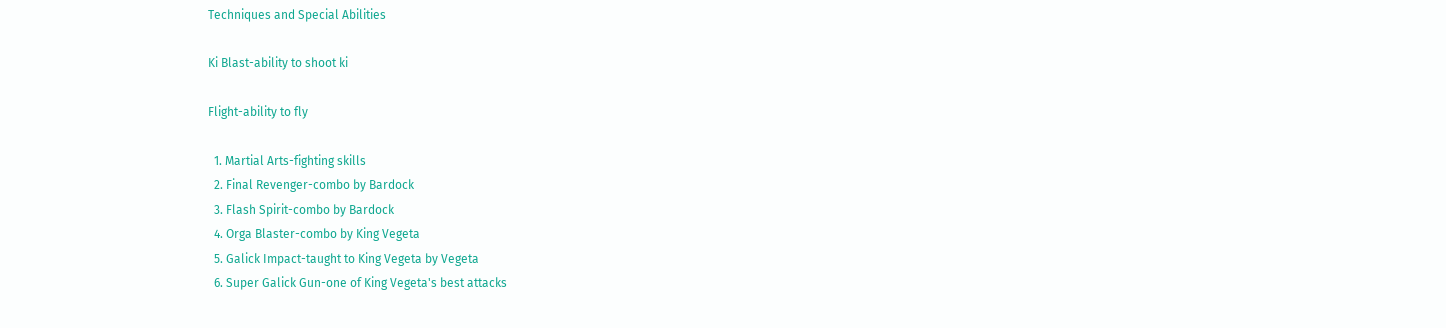Techniques and Special Abilities

Ki Blast-ability to shoot ki

Flight-ability to fly

  1. Martial Arts-fighting skills
  2. Final Revenger-combo by Bardock
  3. Flash Spirit-combo by Bardock
  4. Orga Blaster-combo by King Vegeta
  5. Galick Impact-taught to King Vegeta by Vegeta
  6. Super Galick Gun-one of King Vegeta's best attacks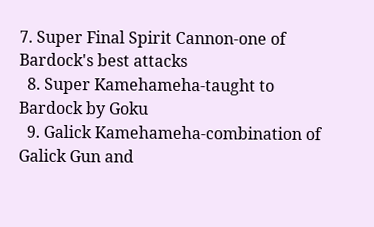7. Super Final Spirit Cannon-one of Bardock's best attacks
  8. Super Kamehameha-taught to Bardock by Goku
  9. Galick Kamehameha-combination of Galick Gun and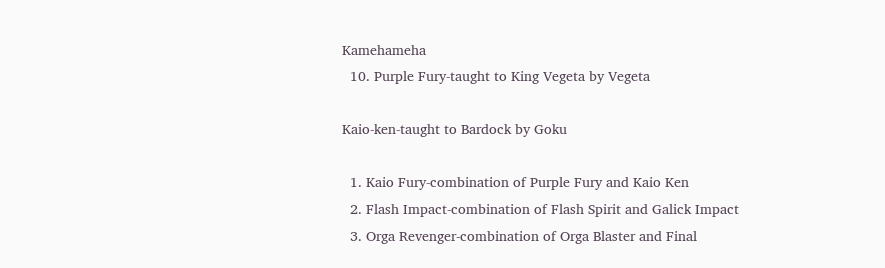Kamehameha
  10. Purple Fury-taught to King Vegeta by Vegeta

Kaio-ken-taught to Bardock by Goku

  1. Kaio Fury-combination of Purple Fury and Kaio Ken
  2. Flash Impact-combination of Flash Spirit and Galick Impact
  3. Orga Revenger-combination of Orga Blaster and Final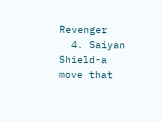Revenger
  4. Saiyan Shield-a move that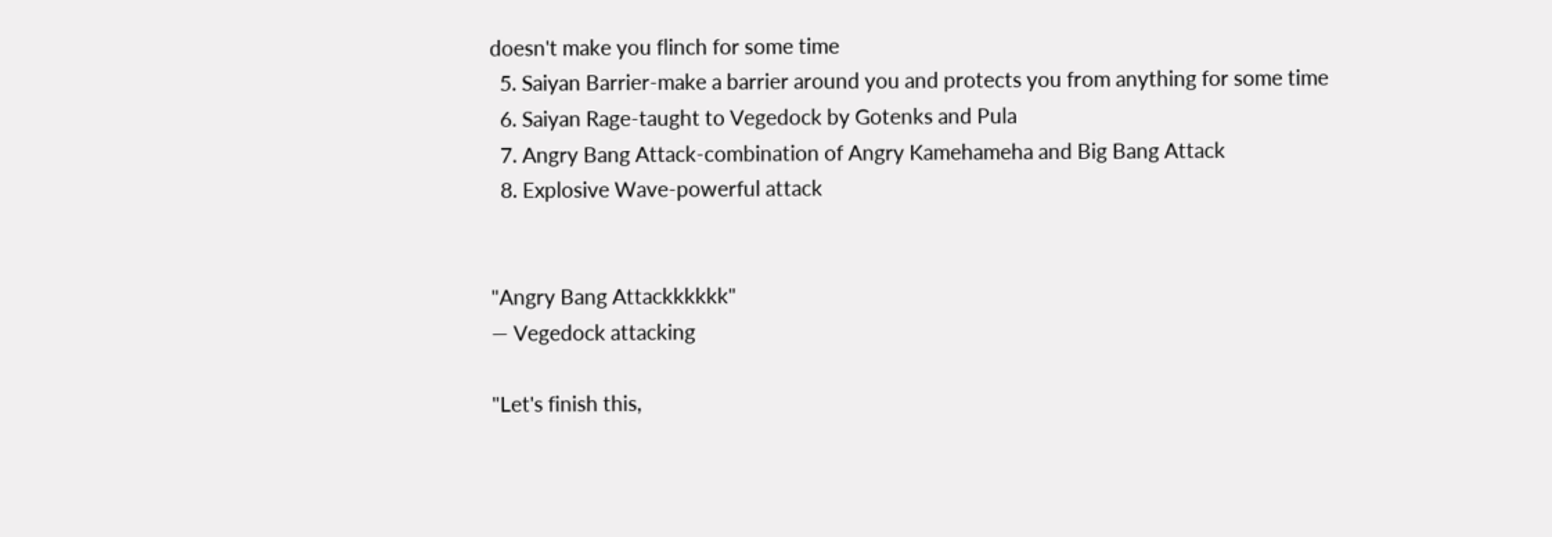doesn't make you flinch for some time
  5. Saiyan Barrier-make a barrier around you and protects you from anything for some time
  6. Saiyan Rage-taught to Vegedock by Gotenks and Pula
  7. Angry Bang Attack-combination of Angry Kamehameha and Big Bang Attack
  8. Explosive Wave-powerful attack


"Angry Bang Attackkkkkk"
— Vegedock attacking

"Let's finish this,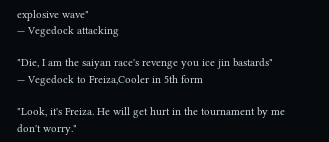explosive wave"
— Vegedock attacking

"Die, I am the saiyan race's revenge you ice jin bastards"
— Vegedock to Freiza,Cooler in 5th form

"Look, it's Freiza. He will get hurt in the tournament by me don't worry."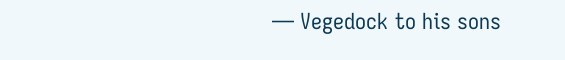— Vegedock to his sons